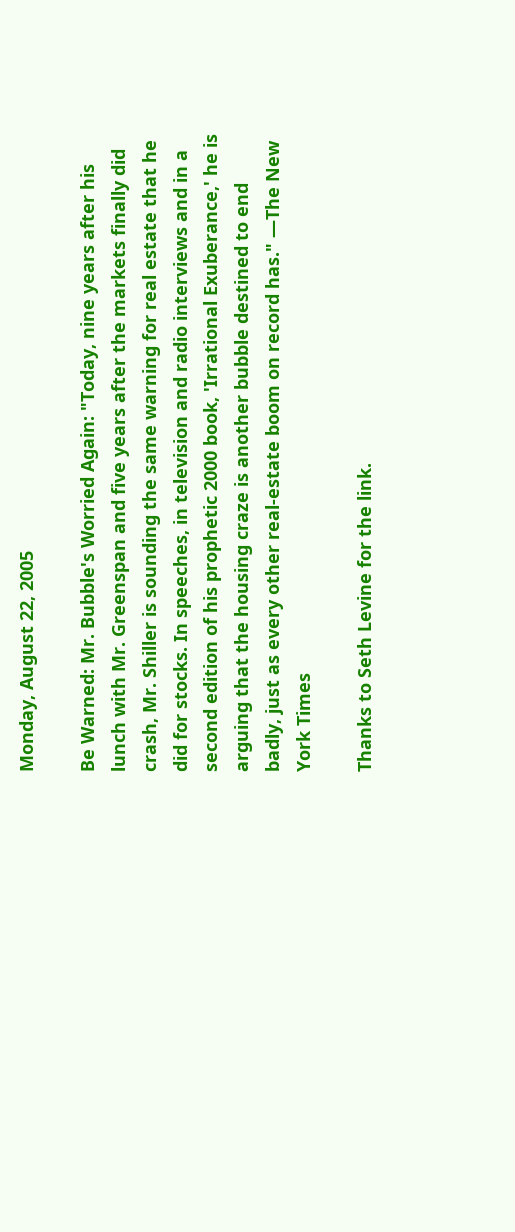Monday, August 22, 2005

Be Warned: Mr. Bubble's Worried Again: "Today, nine years after his lunch with Mr. Greenspan and five years after the markets finally did crash, Mr. Shiller is sounding the same warning for real estate that he did for stocks. In speeches, in television and radio interviews and in a second edition of his prophetic 2000 book, 'Irrational Exuberance,' he is arguing that the housing craze is another bubble destined to end badly, just as every other real-estate boom on record has." —The New York Times

Thanks to Seth Levine for the link.